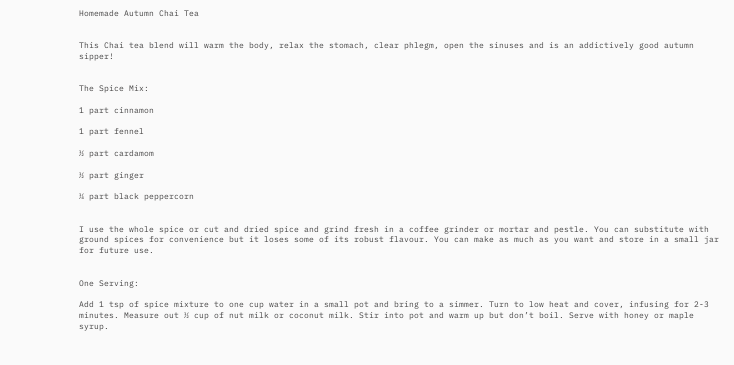Homemade Autumn Chai Tea


This Chai tea blend will warm the body, relax the stomach, clear phlegm, open the sinuses and is an addictively good autumn sipper!


The Spice Mix:

1 part cinnamon

1 part fennel

½ part cardamom

½ part ginger

¼ part black peppercorn


I use the whole spice or cut and dried spice and grind fresh in a coffee grinder or mortar and pestle. You can substitute with ground spices for convenience but it loses some of its robust flavour. You can make as much as you want and store in a small jar for future use.


One Serving:

Add 1 tsp of spice mixture to one cup water in a small pot and bring to a simmer. Turn to low heat and cover, infusing for 2-3 minutes. Measure out ½ cup of nut milk or coconut milk. Stir into pot and warm up but don’t boil. Serve with honey or maple syrup.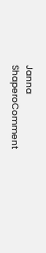Janna ShaperoComment